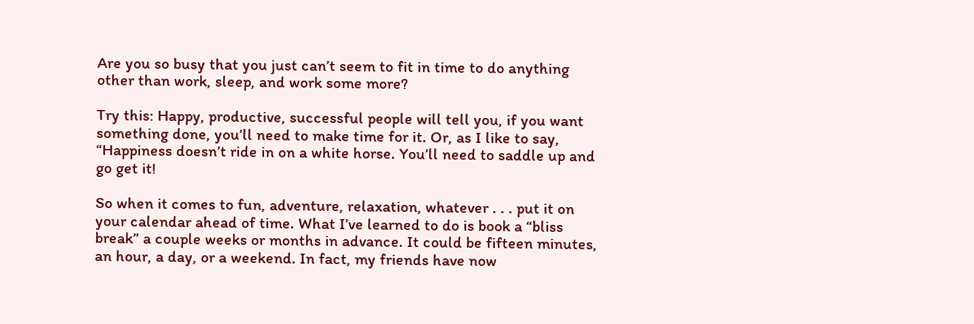Are you so busy that you just can’t seem to fit in time to do anything other than work, sleep, and work some more?

Try this: Happy, productive, successful people will tell you, if you want something done, you’ll need to make time for it. Or, as I like to say, “Happiness doesn’t ride in on a white horse. You’ll need to saddle up and go get it!

So when it comes to fun, adventure, relaxation, whatever . . . put it on your calendar ahead of time. What I’ve learned to do is book a “bliss break” a couple weeks or months in advance. It could be fifteen minutes, an hour, a day, or a weekend. In fact, my friends have now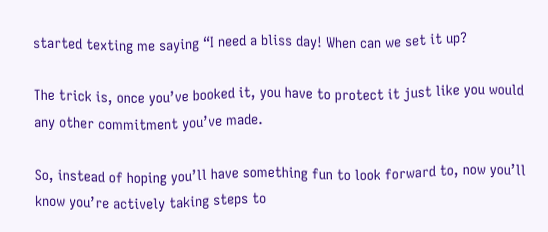started texting me saying “I need a bliss day! When can we set it up?

The trick is, once you’ve booked it, you have to protect it just like you would any other commitment you’ve made.

So, instead of hoping you’ll have something fun to look forward to, now you’ll know you’re actively taking steps to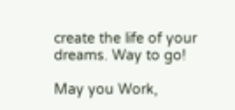create the life of your dreams. Way to go!

May you Work,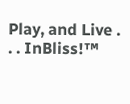Play, and Live . . . InBliss!™